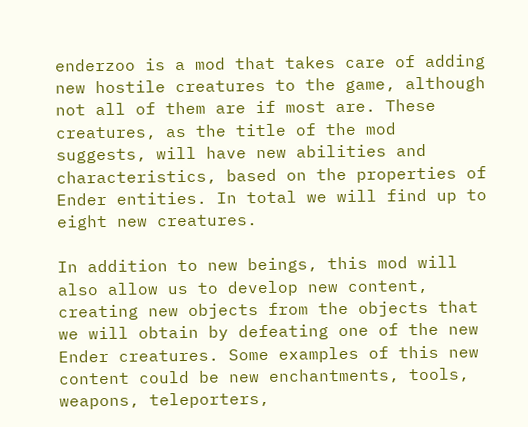enderzoo is a mod that takes care of adding new hostile creatures to the game, although not all of them are if most are. These creatures, as the title of the mod suggests, will have new abilities and characteristics, based on the properties of Ender entities. In total we will find up to eight new creatures.

In addition to new beings, this mod will also allow us to develop new content, creating new objects from the objects that we will obtain by defeating one of the new Ender creatures. Some examples of this new content could be new enchantments, tools, weapons, teleporters,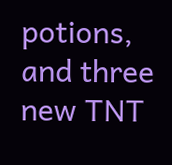potions, and three new TNT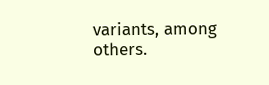variants, among others.